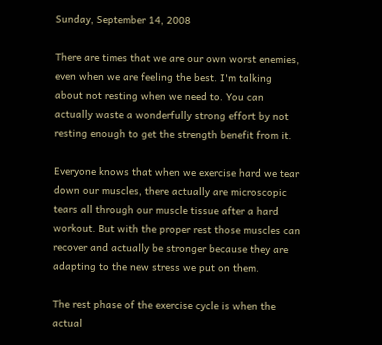Sunday, September 14, 2008

There are times that we are our own worst enemies, even when we are feeling the best. I'm talking about not resting when we need to. You can actually waste a wonderfully strong effort by not resting enough to get the strength benefit from it.

Everyone knows that when we exercise hard we tear down our muscles, there actually are microscopic tears all through our muscle tissue after a hard workout. But with the proper rest those muscles can recover and actually be stronger because they are adapting to the new stress we put on them.

The rest phase of the exercise cycle is when the actual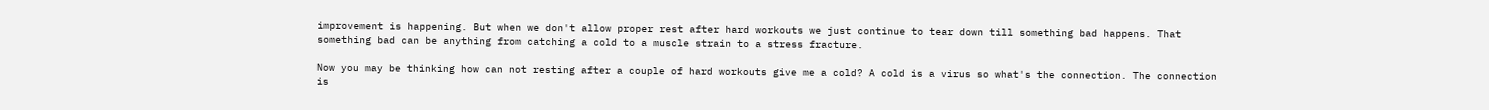improvement is happening. But when we don't allow proper rest after hard workouts we just continue to tear down till something bad happens. That something bad can be anything from catching a cold to a muscle strain to a stress fracture.

Now you may be thinking how can not resting after a couple of hard workouts give me a cold? A cold is a virus so what's the connection. The connection is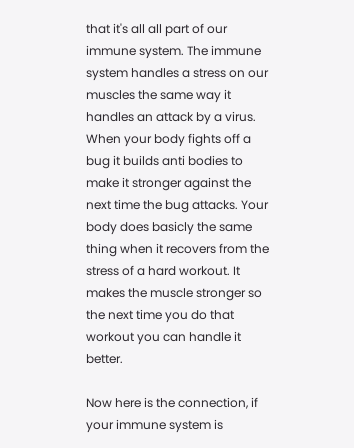that it's all all part of our immune system. The immune system handles a stress on our muscles the same way it handles an attack by a virus. When your body fights off a bug it builds anti bodies to make it stronger against the next time the bug attacks. Your body does basicly the same thing when it recovers from the stress of a hard workout. It makes the muscle stronger so the next time you do that workout you can handle it better.

Now here is the connection, if your immune system is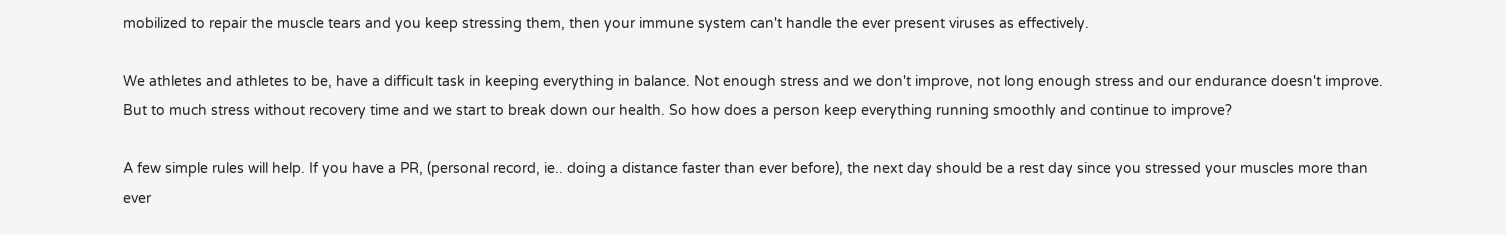mobilized to repair the muscle tears and you keep stressing them, then your immune system can't handle the ever present viruses as effectively.

We athletes and athletes to be, have a difficult task in keeping everything in balance. Not enough stress and we don't improve, not long enough stress and our endurance doesn't improve. But to much stress without recovery time and we start to break down our health. So how does a person keep everything running smoothly and continue to improve?

A few simple rules will help. If you have a PR, (personal record, ie.. doing a distance faster than ever before), the next day should be a rest day since you stressed your muscles more than ever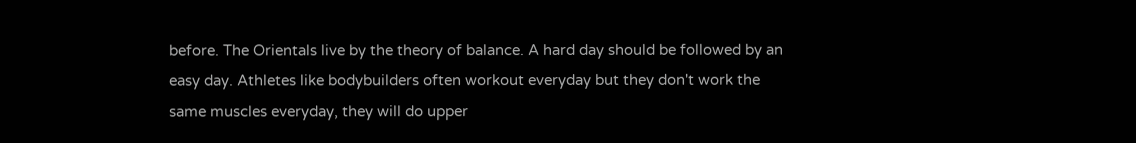before. The Orientals live by the theory of balance. A hard day should be followed by an easy day. Athletes like bodybuilders often workout everyday but they don't work the same muscles everyday, they will do upper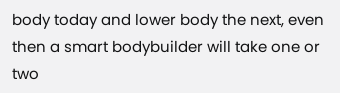body today and lower body the next, even then a smart bodybuilder will take one or two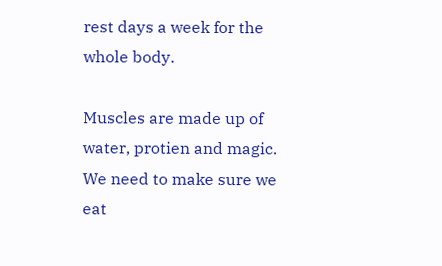rest days a week for the whole body.

Muscles are made up of water, protien and magic. We need to make sure we eat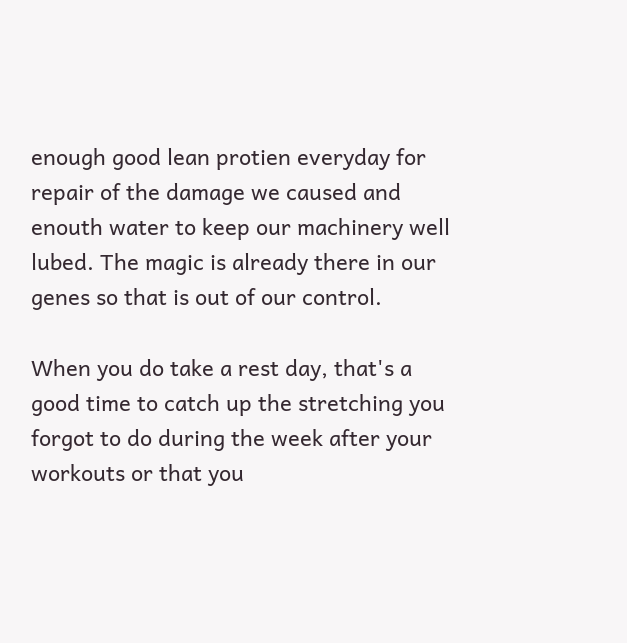enough good lean protien everyday for repair of the damage we caused and enouth water to keep our machinery well lubed. The magic is already there in our genes so that is out of our control.

When you do take a rest day, that's a good time to catch up the stretching you forgot to do during the week after your workouts or that you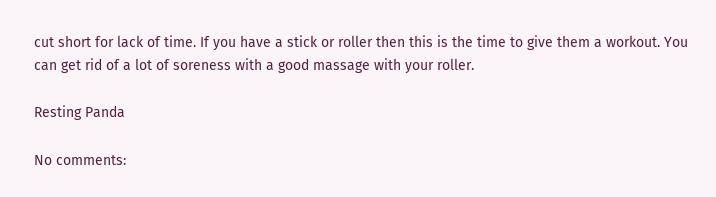cut short for lack of time. If you have a stick or roller then this is the time to give them a workout. You can get rid of a lot of soreness with a good massage with your roller.

Resting Panda

No comments: